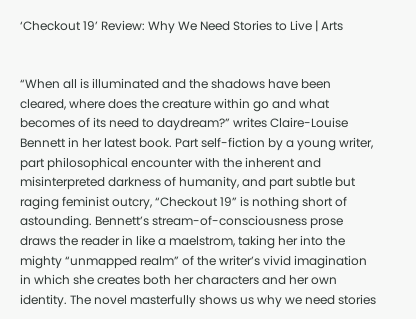‘Checkout 19’ Review: Why We Need Stories to Live | Arts


“When all is illuminated and the shadows have been cleared, where does the creature within go and what becomes of its need to daydream?” writes Claire-Louise Bennett in her latest book. Part self-fiction by a young writer, part philosophical encounter with the inherent and misinterpreted darkness of humanity, and part subtle but raging feminist outcry, “Checkout 19” is nothing short of astounding. Bennett’s stream-of-consciousness prose draws the reader in like a maelstrom, taking her into the mighty “unmapped realm” of the writer’s vivid imagination in which she creates both her characters and her own identity. The novel masterfully shows us why we need stories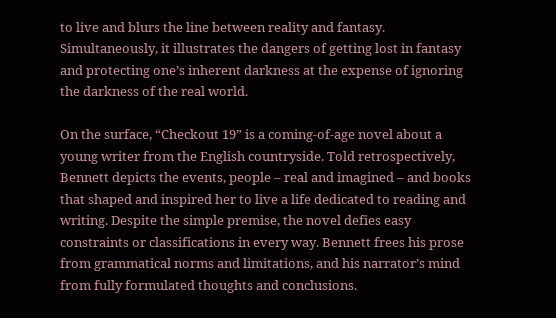to live and blurs the line between reality and fantasy. Simultaneously, it illustrates the dangers of getting lost in fantasy and protecting one’s inherent darkness at the expense of ignoring the darkness of the real world.

On the surface, “Checkout 19” is a coming-of-age novel about a young writer from the English countryside. Told retrospectively, Bennett depicts the events, people – real and imagined – and books that shaped and inspired her to live a life dedicated to reading and writing. Despite the simple premise, the novel defies easy constraints or classifications in every way. Bennett frees his prose from grammatical norms and limitations, and his narrator’s mind from fully formulated thoughts and conclusions.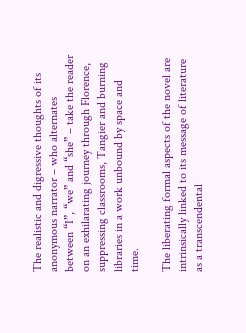The realistic and digressive thoughts of its anonymous narrator – who alternates between “I”, “we” and “she” – take the reader on an exhilarating journey through Florence, suppressing classrooms, Tangier and burning libraries in a work unbound by space and time.

The liberating formal aspects of the novel are intrinsically linked to its message of literature as a transcendental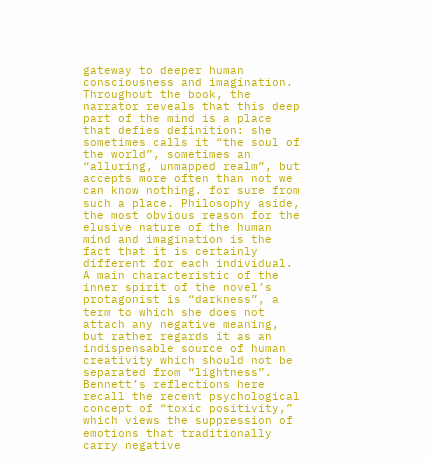gateway to deeper human consciousness and imagination. Throughout the book, the narrator reveals that this deep part of the mind is a place that defies definition: she sometimes calls it “the soul of the world”, sometimes an “alluring, unmapped realm”, but accepts more often than not we can know nothing. for sure from such a place. Philosophy aside, the most obvious reason for the elusive nature of the human mind and imagination is the fact that it is certainly different for each individual. A main characteristic of the inner spirit of the novel’s protagonist is “darkness”, a term to which she does not attach any negative meaning, but rather regards it as an indispensable source of human creativity which should not be separated from “lightness”. Bennett’s reflections here recall the recent psychological concept of “toxic positivity,” which views the suppression of emotions that traditionally carry negative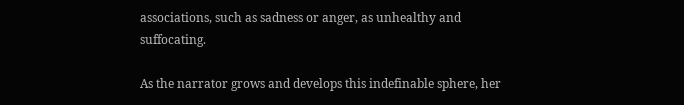associations, such as sadness or anger, as unhealthy and suffocating.

As the narrator grows and develops this indefinable sphere, her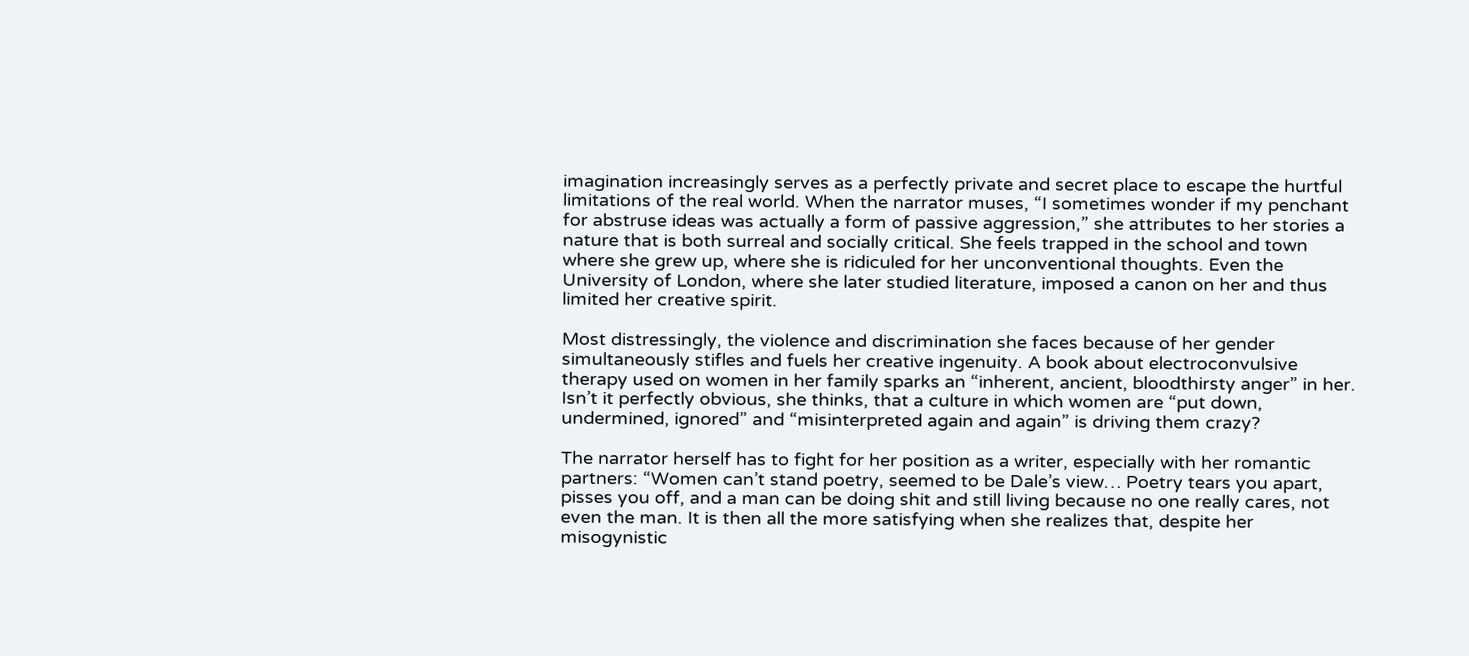imagination increasingly serves as a perfectly private and secret place to escape the hurtful limitations of the real world. When the narrator muses, “I sometimes wonder if my penchant for abstruse ideas was actually a form of passive aggression,” she attributes to her stories a nature that is both surreal and socially critical. She feels trapped in the school and town where she grew up, where she is ridiculed for her unconventional thoughts. Even the University of London, where she later studied literature, imposed a canon on her and thus limited her creative spirit.

Most distressingly, the violence and discrimination she faces because of her gender simultaneously stifles and fuels her creative ingenuity. A book about electroconvulsive therapy used on women in her family sparks an “inherent, ancient, bloodthirsty anger” in her. Isn’t it perfectly obvious, she thinks, that a culture in which women are “put down, undermined, ignored” and “misinterpreted again and again” is driving them crazy?

The narrator herself has to fight for her position as a writer, especially with her romantic partners: “Women can’t stand poetry, seemed to be Dale’s view… Poetry tears you apart, pisses you off, and a man can be doing shit and still living because no one really cares, not even the man. It is then all the more satisfying when she realizes that, despite her misogynistic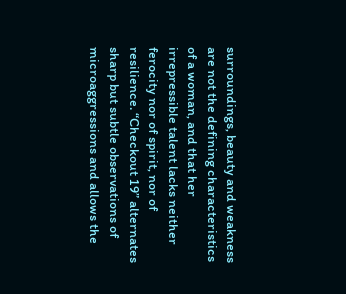surroundings, beauty and weakness are not the defining characteristics of a woman, and that her irrepressible talent lacks neither ferocity nor of spirit, nor of resilience. “Checkout 19” alternates sharp but subtle observations of microaggressions and allows the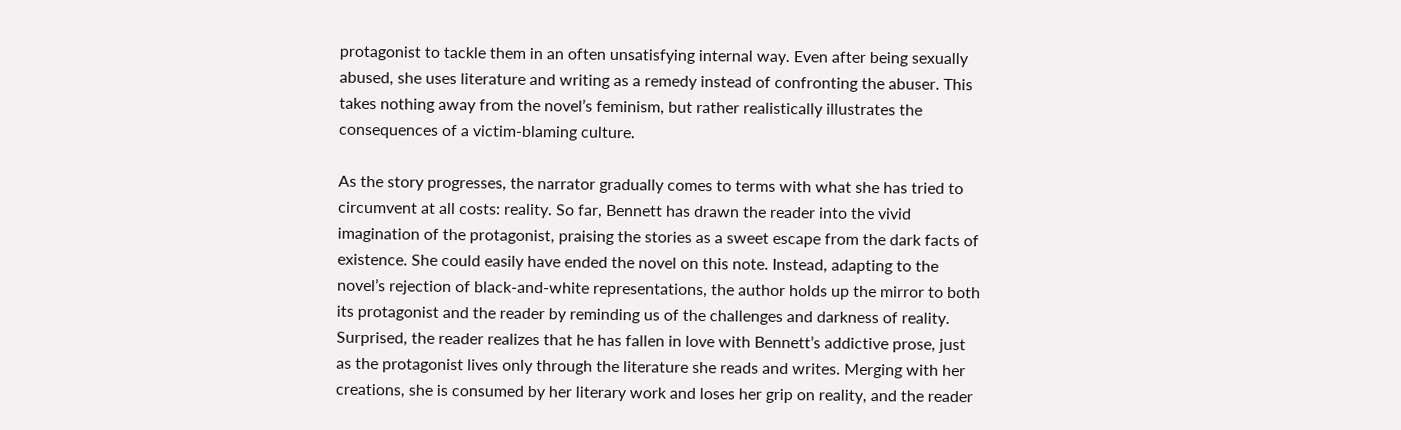protagonist to tackle them in an often unsatisfying internal way. Even after being sexually abused, she uses literature and writing as a remedy instead of confronting the abuser. This takes nothing away from the novel’s feminism, but rather realistically illustrates the consequences of a victim-blaming culture.

As the story progresses, the narrator gradually comes to terms with what she has tried to circumvent at all costs: reality. So far, Bennett has drawn the reader into the vivid imagination of the protagonist, praising the stories as a sweet escape from the dark facts of existence. She could easily have ended the novel on this note. Instead, adapting to the novel’s rejection of black-and-white representations, the author holds up the mirror to both its protagonist and the reader by reminding us of the challenges and darkness of reality. Surprised, the reader realizes that he has fallen in love with Bennett’s addictive prose, just as the protagonist lives only through the literature she reads and writes. Merging with her creations, she is consumed by her literary work and loses her grip on reality, and the reader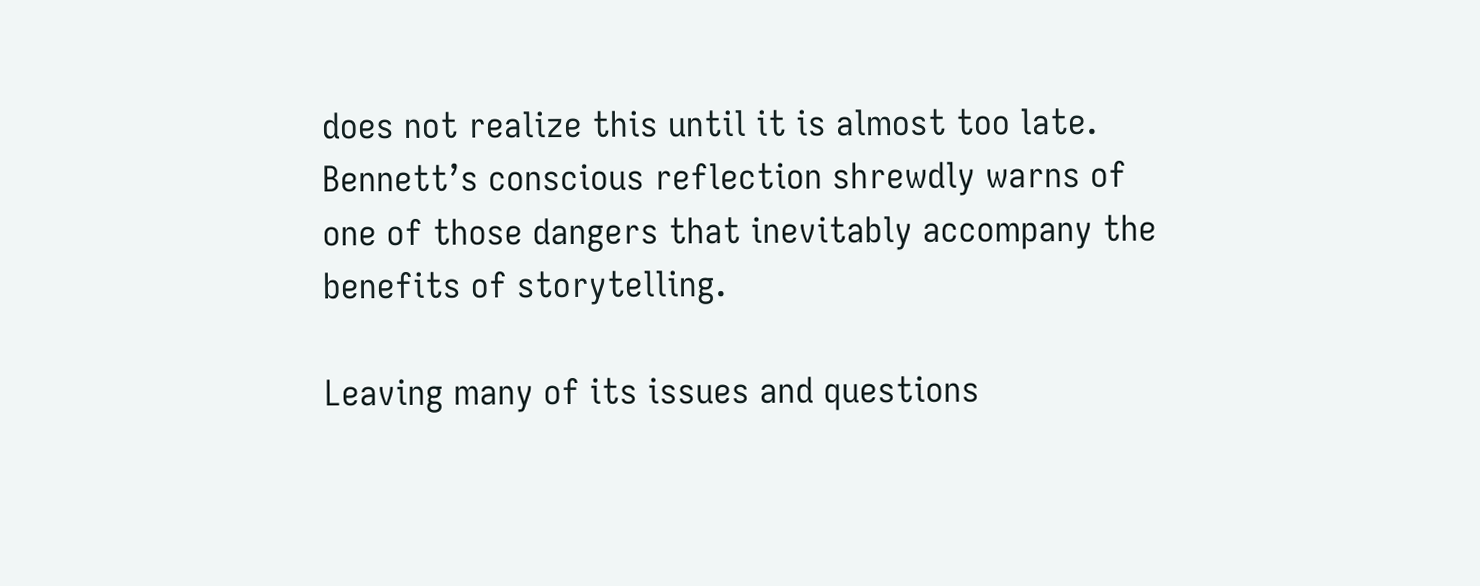does not realize this until it is almost too late. Bennett’s conscious reflection shrewdly warns of one of those dangers that inevitably accompany the benefits of storytelling.

Leaving many of its issues and questions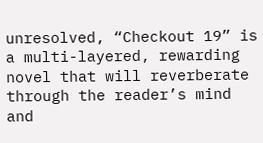unresolved, “Checkout 19” is a multi-layered, rewarding novel that will reverberate through the reader’s mind and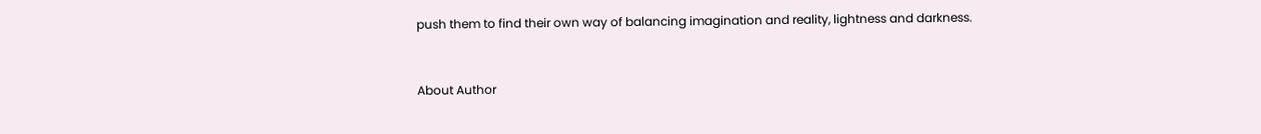push them to find their own way of balancing imagination and reality, lightness and darkness.


About Author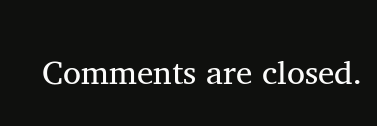Comments are closed.